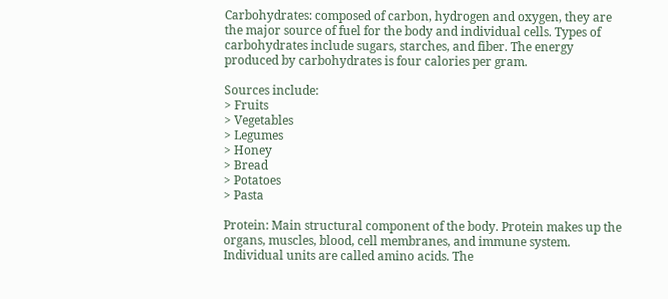Carbohydrates: composed of carbon, hydrogen and oxygen, they are the major source of fuel for the body and individual cells. Types of carbohydrates include sugars, starches, and fiber. The energy produced by carbohydrates is four calories per gram.

Sources include:
> Fruits
> Vegetables
> Legumes
> Honey
> Bread
> Potatoes
> Pasta

Protein: Main structural component of the body. Protein makes up the organs, muscles, blood, cell membranes, and immune system. Individual units are called amino acids. The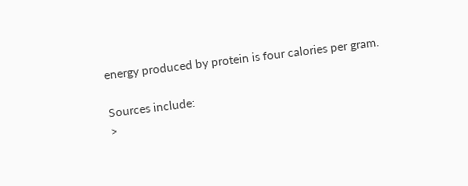energy produced by protein is four calories per gram.

Sources include:
>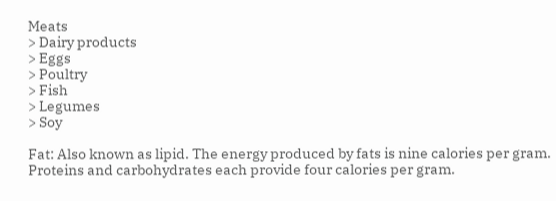Meats
> Dairy products
> Eggs
> Poultry
> Fish
> Legumes
> Soy

Fat: Also known as lipid. The energy produced by fats is nine calories per gram. Proteins and carbohydrates each provide four calories per gram.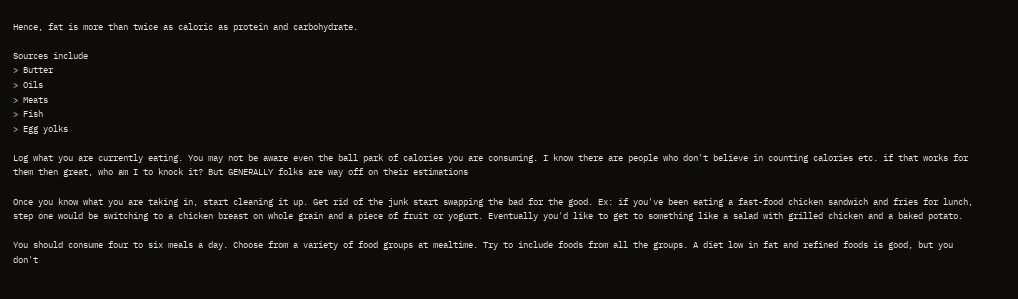Hence, fat is more than twice as caloric as protein and carbohydrate.

Sources include
> Butter
> Oils
> Meats
> Fish
> Egg yolks

Log what you are currently eating. You may not be aware even the ball park of calories you are consuming. I know there are people who don't believe in counting calories etc. if that works for them then great, who am I to knock it? But GENERALLY folks are way off on their estimations

Once you know what you are taking in, start cleaning it up. Get rid of the junk start swapping the bad for the good. Ex: if you've been eating a fast-food chicken sandwich and fries for lunch, step one would be switching to a chicken breast on whole grain and a piece of fruit or yogurt. Eventually you'd like to get to something like a salad with grilled chicken and a baked potato.

You should consume four to six meals a day. Choose from a variety of food groups at mealtime. Try to include foods from all the groups. A diet low in fat and refined foods is good, but you don't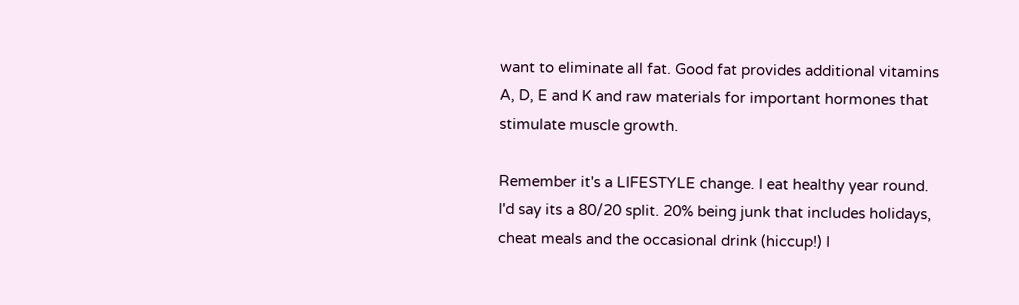want to eliminate all fat. Good fat provides additional vitamins A, D, E and K and raw materials for important hormones that stimulate muscle growth.

Remember it's a LIFESTYLE change. I eat healthy year round. I'd say its a 80/20 split. 20% being junk that includes holidays, cheat meals and the occasional drink (hiccup!) I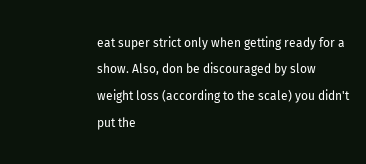eat super strict only when getting ready for a show. Also, don be discouraged by slow weight loss (according to the scale) you didn't put the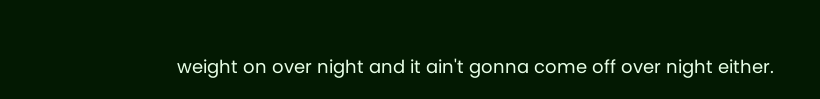weight on over night and it ain't gonna come off over night either.